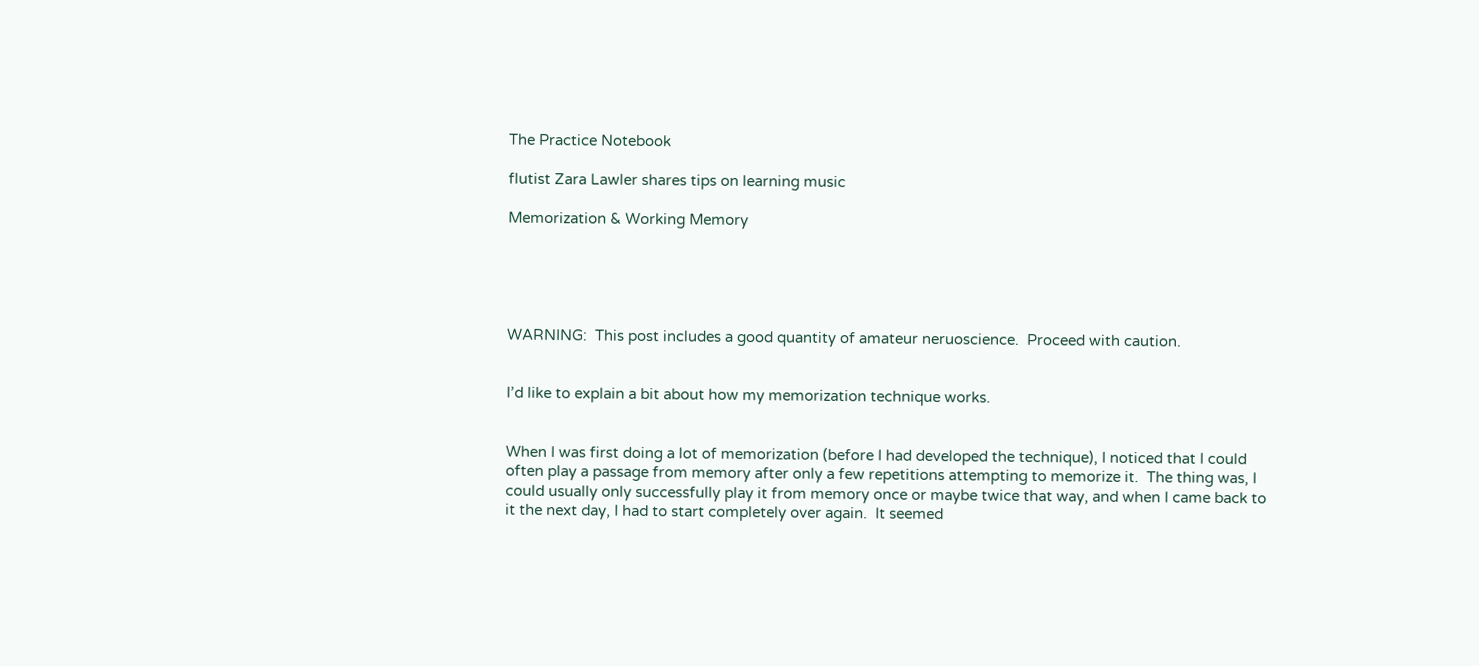The Practice Notebook

flutist Zara Lawler shares tips on learning music

Memorization & Working Memory





WARNING:  This post includes a good quantity of amateur neruoscience.  Proceed with caution.


I’d like to explain a bit about how my memorization technique works.


When I was first doing a lot of memorization (before I had developed the technique), I noticed that I could often play a passage from memory after only a few repetitions attempting to memorize it.  The thing was, I could usually only successfully play it from memory once or maybe twice that way, and when I came back to it the next day, I had to start completely over again.  It seemed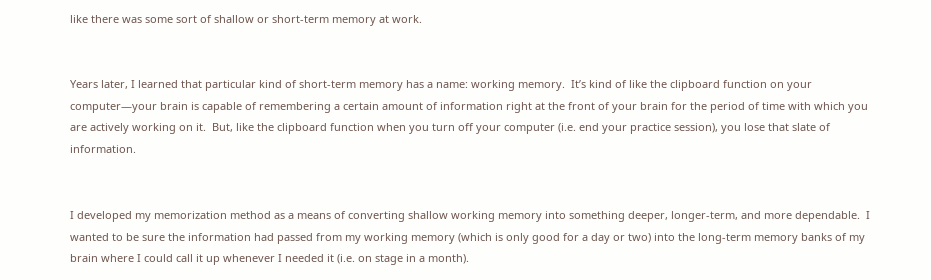like there was some sort of shallow or short-term memory at work.


Years later, I learned that particular kind of short-term memory has a name: working memory.  It’s kind of like the clipboard function on your computer—your brain is capable of remembering a certain amount of information right at the front of your brain for the period of time with which you are actively working on it.  But, like the clipboard function when you turn off your computer (i.e. end your practice session), you lose that slate of information.


I developed my memorization method as a means of converting shallow working memory into something deeper, longer-term, and more dependable.  I wanted to be sure the information had passed from my working memory (which is only good for a day or two) into the long-term memory banks of my brain where I could call it up whenever I needed it (i.e. on stage in a month).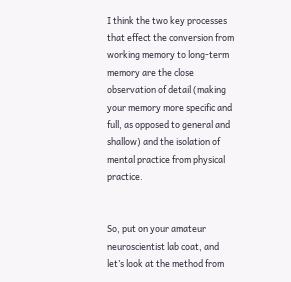I think the two key processes that effect the conversion from working memory to long-term memory are the close observation of detail (making your memory more specific and full, as opposed to general and shallow) and the isolation of mental practice from physical practice.


So, put on your amateur neuroscientist lab coat, and let’s look at the method from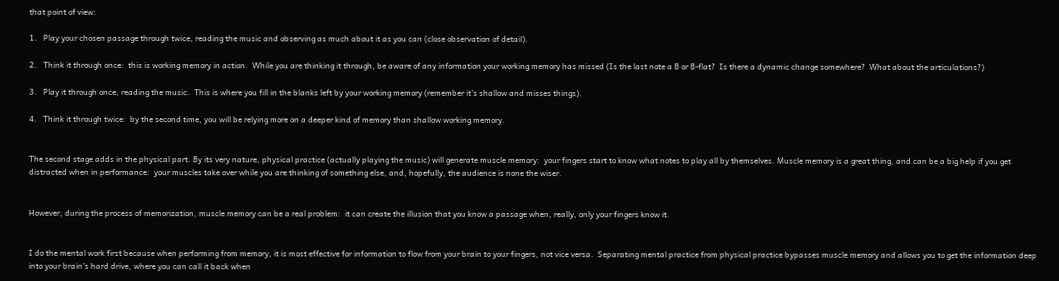that point of view:

1.   Play your chosen passage through twice, reading the music and observing as much about it as you can (close observation of detail).

2.   Think it through once:  this is working memory in action.  While you are thinking it through, be aware of any information your working memory has missed (Is the last note a B or B-flat?  Is there a dynamic change somewhere?  What about the articulations?)

3.   Play it through once, reading the music.  This is where you fill in the blanks left by your working memory (remember it’s shallow and misses things).

4.   Think it through twice:  by the second time, you will be relying more on a deeper kind of memory than shallow working memory.


The second stage adds in the physical part. By its very nature, physical practice (actually playing the music) will generate muscle memory:  your fingers start to know what notes to play all by themselves. Muscle memory is a great thing, and can be a big help if you get distracted when in performance:  your muscles take over while you are thinking of something else, and, hopefully, the audience is none the wiser.


However, during the process of memorization, muscle memory can be a real problem:  it can create the illusion that you know a passage when, really, only your fingers know it.


I do the mental work first because when performing from memory, it is most effective for information to flow from your brain to your fingers, not vice versa.  Separating mental practice from physical practice bypasses muscle memory and allows you to get the information deep into your brain’s hard drive, where you can call it back when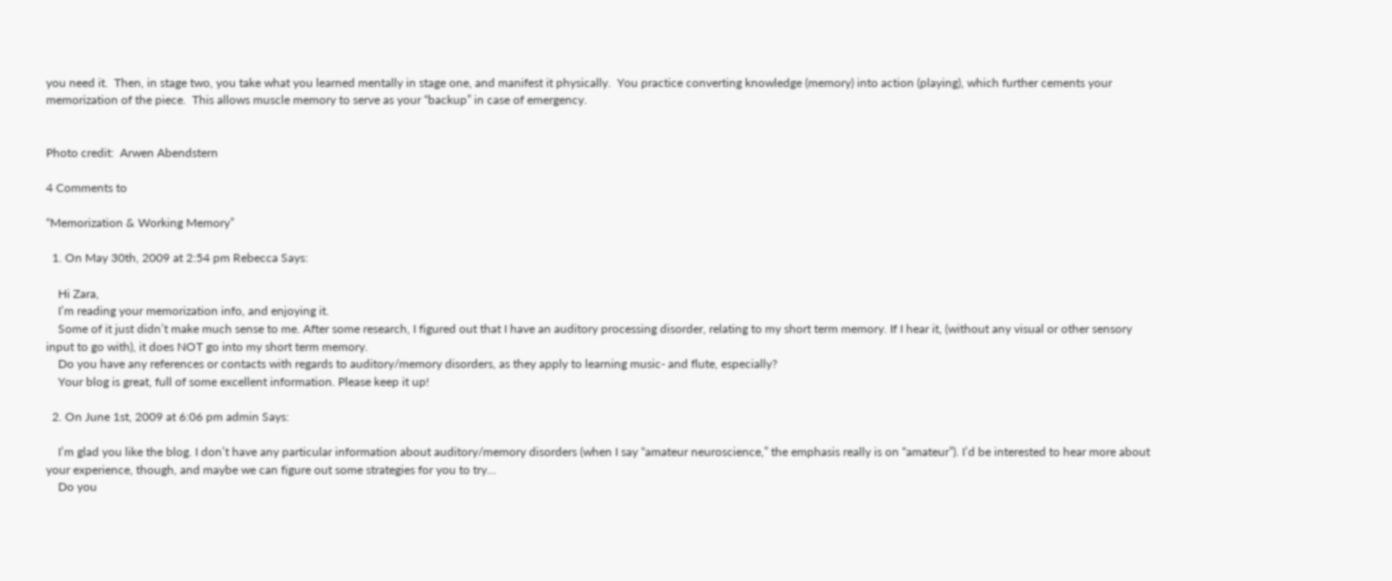you need it.  Then, in stage two, you take what you learned mentally in stage one, and manifest it physically.  You practice converting knowledge (memory) into action (playing), which further cements your memorization of the piece.  This allows muscle memory to serve as your “backup” in case of emergency.


Photo credit:  Arwen Abendstern

4 Comments to

“Memorization & Working Memory”

  1. On May 30th, 2009 at 2:54 pm Rebecca Says:

    Hi Zara,
    I’m reading your memorization info, and enjoying it.
    Some of it just didn’t make much sense to me. After some research, I figured out that I have an auditory processing disorder, relating to my short term memory. If I hear it, (without any visual or other sensory input to go with), it does NOT go into my short term memory.
    Do you have any references or contacts with regards to auditory/memory disorders, as they apply to learning music- and flute, especially?
    Your blog is great, full of some excellent information. Please keep it up!

  2. On June 1st, 2009 at 6:06 pm admin Says:

    I’m glad you like the blog. I don’t have any particular information about auditory/memory disorders (when I say “amateur neuroscience,” the emphasis really is on “amateur”). I’d be interested to hear more about your experience, though, and maybe we can figure out some strategies for you to try…
    Do you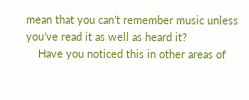mean that you can’t remember music unless you’ve read it as well as heard it?
    Have you noticed this in other areas of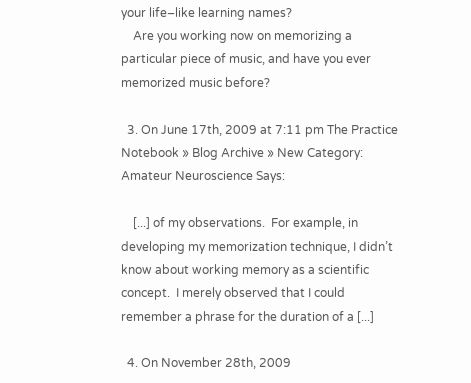your life–like learning names?
    Are you working now on memorizing a particular piece of music, and have you ever memorized music before?

  3. On June 17th, 2009 at 7:11 pm The Practice Notebook » Blog Archive » New Category: Amateur Neuroscience Says:

    [...] of my observations.  For example, in developing my memorization technique, I didn’t know about working memory as a scientific concept.  I merely observed that I could remember a phrase for the duration of a [...]

  4. On November 28th, 2009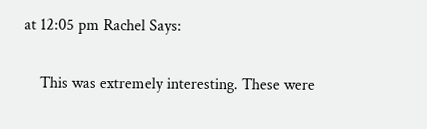at 12:05 pm Rachel Says:

    This was extremely interesting. These were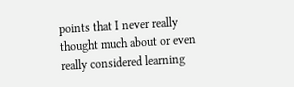points that I never really thought much about or even really considered learning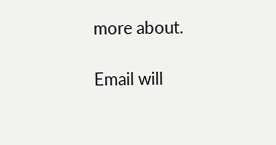more about.

Email will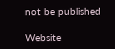not be published

Website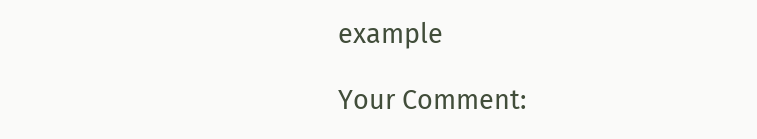example

Your Comment: